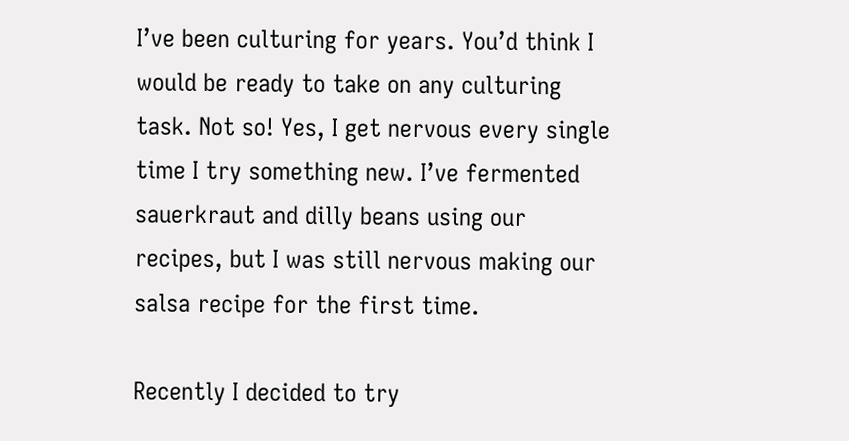I’ve been culturing for years. You’d think I would be ready to take on any culturing task. Not so! Yes, I get nervous every single time I try something new. I’ve fermented sauerkraut and dilly beans using our recipes, but I was still nervous making our salsa recipe for the first time.

Recently I decided to try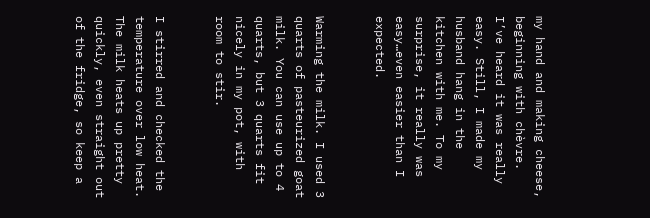my hand and making cheese, beginning with chèvre. I’ve heard it was really easy. Still, I made my husband hang in the kitchen with me. To my surprise, it really was easy…even easier than I expected.


Warming the milk. I used 3 quarts of pasteurized goat milk. You can use up to 4 quarts, but 3 quarts fit nicely in my pot, with room to stir.


I stirred and checked the temperature over low heat. The milk heats up pretty quickly, even straight out of the fridge, so keep a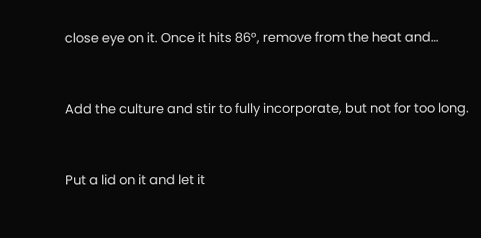close eye on it. Once it hits 86º, remove from the heat and…


Add the culture and stir to fully incorporate, but not for too long.


Put a lid on it and let it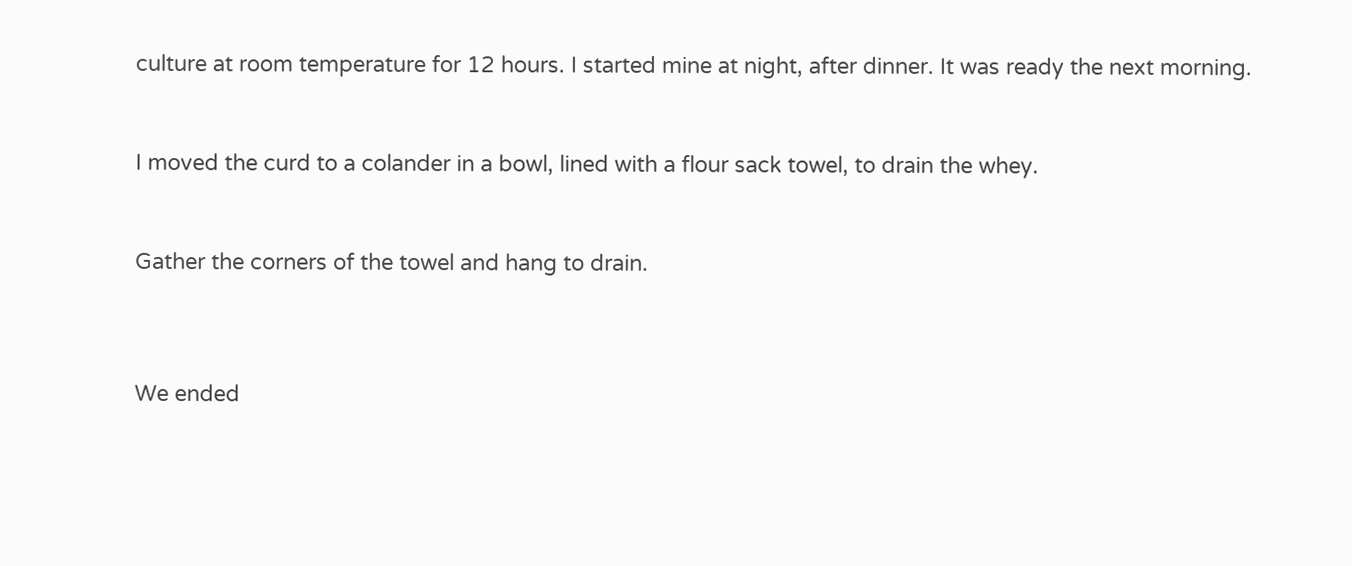culture at room temperature for 12 hours. I started mine at night, after dinner. It was ready the next morning.


I moved the curd to a colander in a bowl, lined with a flour sack towel, to drain the whey.


Gather the corners of the towel and hang to drain.



We ended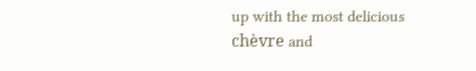up with the most delicious chèvre and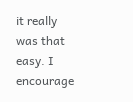it really was that easy. I encourage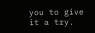you to give it a try.